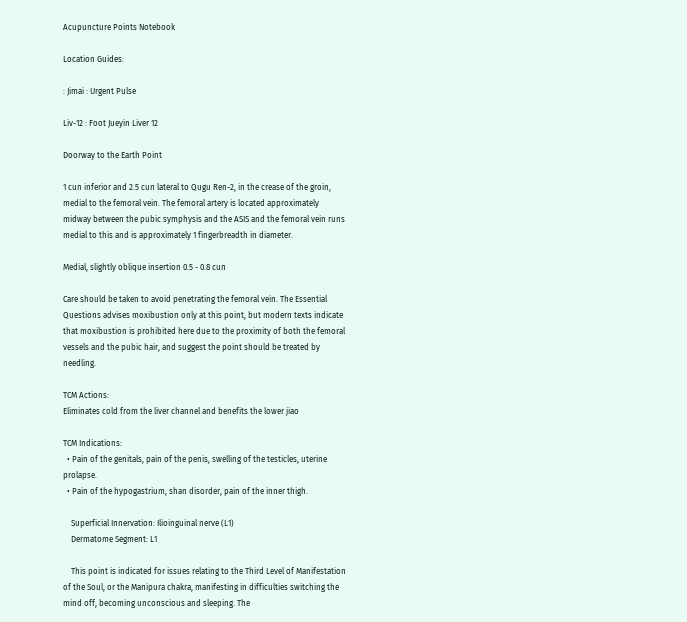Acupuncture Points Notebook

Location Guides:

: Jimai : Urgent Pulse

Liv-12 : Foot Jueyin Liver 12

Doorway to the Earth Point

1 cun inferior and 2.5 cun lateral to Qugu Ren-2, in the crease of the groin, medial to the femoral vein. The femoral artery is located approximately midway between the pubic symphysis and the ASIS and the femoral vein runs medial to this and is approximately 1 fingerbreadth in diameter.

Medial, slightly oblique insertion 0.5 - 0.8 cun

Care should be taken to avoid penetrating the femoral vein. The Essential Questions advises moxibustion only at this point, but modern texts indicate that moxibustion is prohibited here due to the proximity of both the femoral vessels and the pubic hair, and suggest the point should be treated by needling.

TCM Actions:
Eliminates cold from the liver channel and benefits the lower jiao

TCM Indications:
  • Pain of the genitals, pain of the penis, swelling of the testicles, uterine prolapse.
  • Pain of the hypogastrium, shan disorder, pain of the inner thigh.

    Superficial Innervation: Ilioinguinal nerve (L1)
    Dermatome Segment: L1

    This point is indicated for issues relating to the Third Level of Manifestation of the Soul, or the Manipura chakra, manifesting in difficulties switching the mind off, becoming unconscious and sleeping. The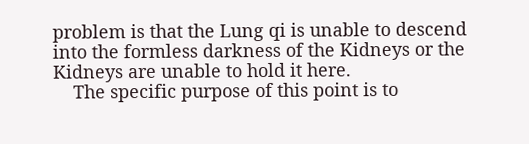problem is that the Lung qi is unable to descend into the formless darkness of the Kidneys or the Kidneys are unable to hold it here.
    The specific purpose of this point is to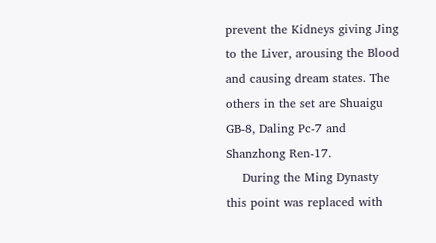prevent the Kidneys giving Jing to the Liver, arousing the Blood and causing dream states. The others in the set are Shuaigu GB-8, Daling Pc-7 and Shanzhong Ren-17.
    During the Ming Dynasty this point was replaced with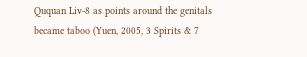Ququan Liv-8 as points around the genitals became taboo (Yuen, 2005, 3 Spirits & 7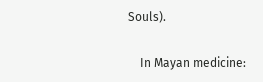Souls).

    In Mayan medicine: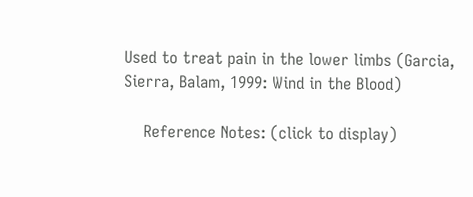Used to treat pain in the lower limbs (Garcia, Sierra, Balam, 1999: Wind in the Blood)

    Reference Notes: (click to display)